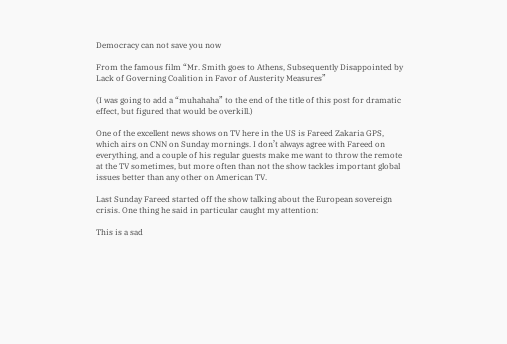Democracy can not save you now

From the famous film “Mr. Smith goes to Athens, Subsequently Disappointed by Lack of Governing Coalition in Favor of Austerity Measures”

(I was going to add a “muhahaha” to the end of the title of this post for dramatic effect, but figured that would be overkill.)

One of the excellent news shows on TV here in the US is Fareed Zakaria GPS, which airs on CNN on Sunday mornings. I don’t always agree with Fareed on everything, and a couple of his regular guests make me want to throw the remote at the TV sometimes, but more often than not the show tackles important global issues better than any other on American TV.

Last Sunday Fareed started off the show talking about the European sovereign crisis. One thing he said in particular caught my attention:

This is a sad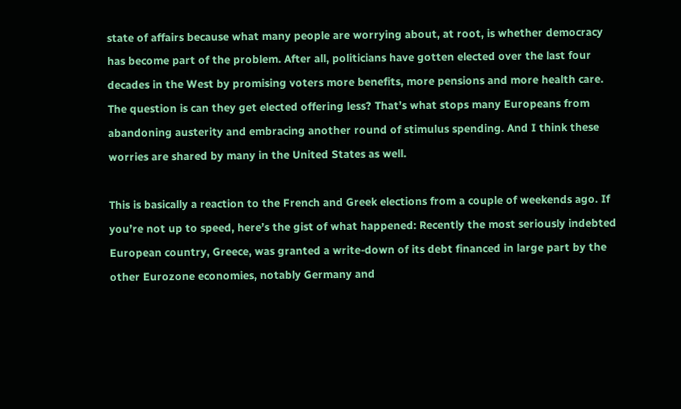state of affairs because what many people are worrying about, at root, is whether democracy has become part of the problem. After all, politicians have gotten elected over the last four decades in the West by promising voters more benefits, more pensions and more health care. The question is can they get elected offering less? That’s what stops many Europeans from abandoning austerity and embracing another round of stimulus spending. And I think these worries are shared by many in the United States as well.

This is basically a reaction to the French and Greek elections from a couple of weekends ago. If you’re not up to speed, here’s the gist of what happened: Recently the most seriously indebted European country, Greece, was granted a write-down of its debt financed in large part by the other Eurozone economies, notably Germany and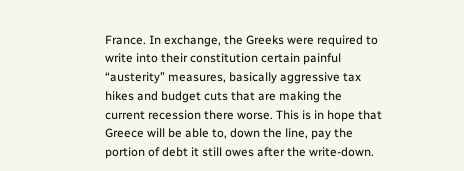France. In exchange, the Greeks were required to write into their constitution certain painful “austerity” measures, basically aggressive tax hikes and budget cuts that are making the current recession there worse. This is in hope that Greece will be able to, down the line, pay the portion of debt it still owes after the write-down.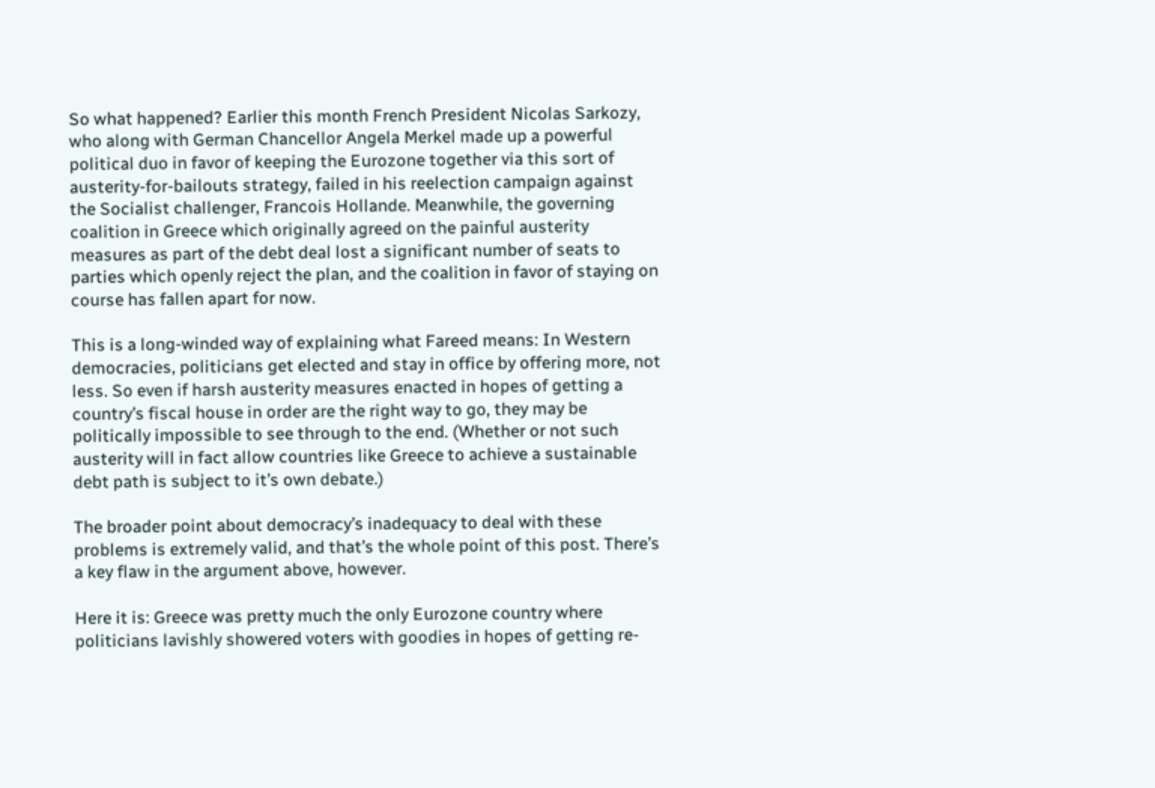So what happened? Earlier this month French President Nicolas Sarkozy, who along with German Chancellor Angela Merkel made up a powerful political duo in favor of keeping the Eurozone together via this sort of austerity-for-bailouts strategy, failed in his reelection campaign against the Socialist challenger, Francois Hollande. Meanwhile, the governing coalition in Greece which originally agreed on the painful austerity measures as part of the debt deal lost a significant number of seats to parties which openly reject the plan, and the coalition in favor of staying on course has fallen apart for now.

This is a long-winded way of explaining what Fareed means: In Western democracies, politicians get elected and stay in office by offering more, not less. So even if harsh austerity measures enacted in hopes of getting a country’s fiscal house in order are the right way to go, they may be politically impossible to see through to the end. (Whether or not such austerity will in fact allow countries like Greece to achieve a sustainable debt path is subject to it’s own debate.)

The broader point about democracy’s inadequacy to deal with these problems is extremely valid, and that’s the whole point of this post. There’s a key flaw in the argument above, however.

Here it is: Greece was pretty much the only Eurozone country where politicians lavishly showered voters with goodies in hopes of getting re-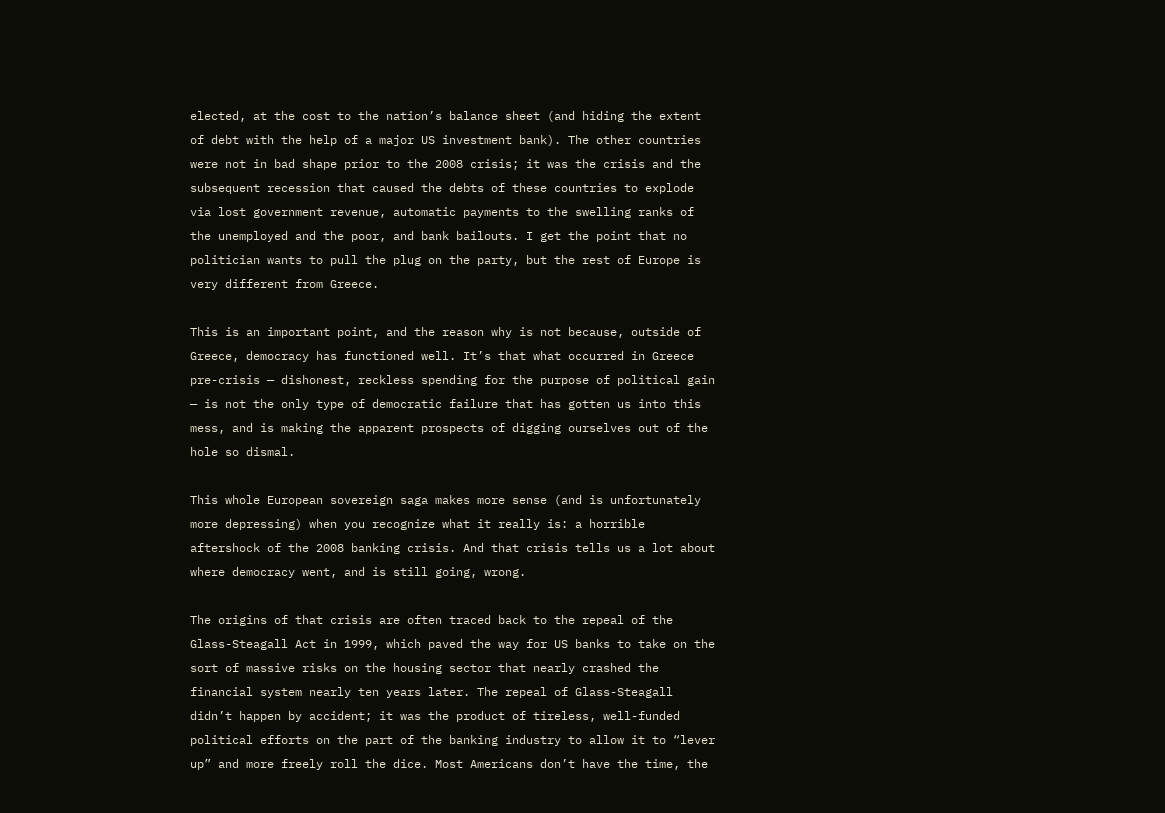elected, at the cost to the nation’s balance sheet (and hiding the extent of debt with the help of a major US investment bank). The other countries were not in bad shape prior to the 2008 crisis; it was the crisis and the subsequent recession that caused the debts of these countries to explode via lost government revenue, automatic payments to the swelling ranks of the unemployed and the poor, and bank bailouts. I get the point that no politician wants to pull the plug on the party, but the rest of Europe is very different from Greece.

This is an important point, and the reason why is not because, outside of Greece, democracy has functioned well. It’s that what occurred in Greece pre-crisis — dishonest, reckless spending for the purpose of political gain — is not the only type of democratic failure that has gotten us into this mess, and is making the apparent prospects of digging ourselves out of the hole so dismal.

This whole European sovereign saga makes more sense (and is unfortunately more depressing) when you recognize what it really is: a horrible aftershock of the 2008 banking crisis. And that crisis tells us a lot about where democracy went, and is still going, wrong.

The origins of that crisis are often traced back to the repeal of the Glass-Steagall Act in 1999, which paved the way for US banks to take on the sort of massive risks on the housing sector that nearly crashed the financial system nearly ten years later. The repeal of Glass-Steagall didn’t happen by accident; it was the product of tireless, well-funded political efforts on the part of the banking industry to allow it to “lever up” and more freely roll the dice. Most Americans don’t have the time, the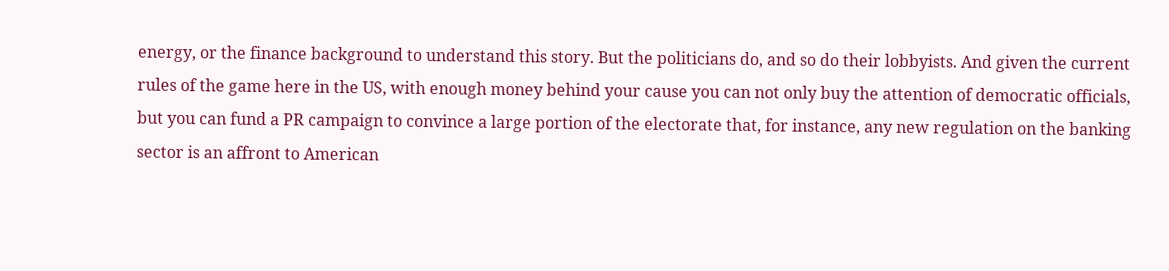energy, or the finance background to understand this story. But the politicians do, and so do their lobbyists. And given the current rules of the game here in the US, with enough money behind your cause you can not only buy the attention of democratic officials, but you can fund a PR campaign to convince a large portion of the electorate that, for instance, any new regulation on the banking sector is an affront to American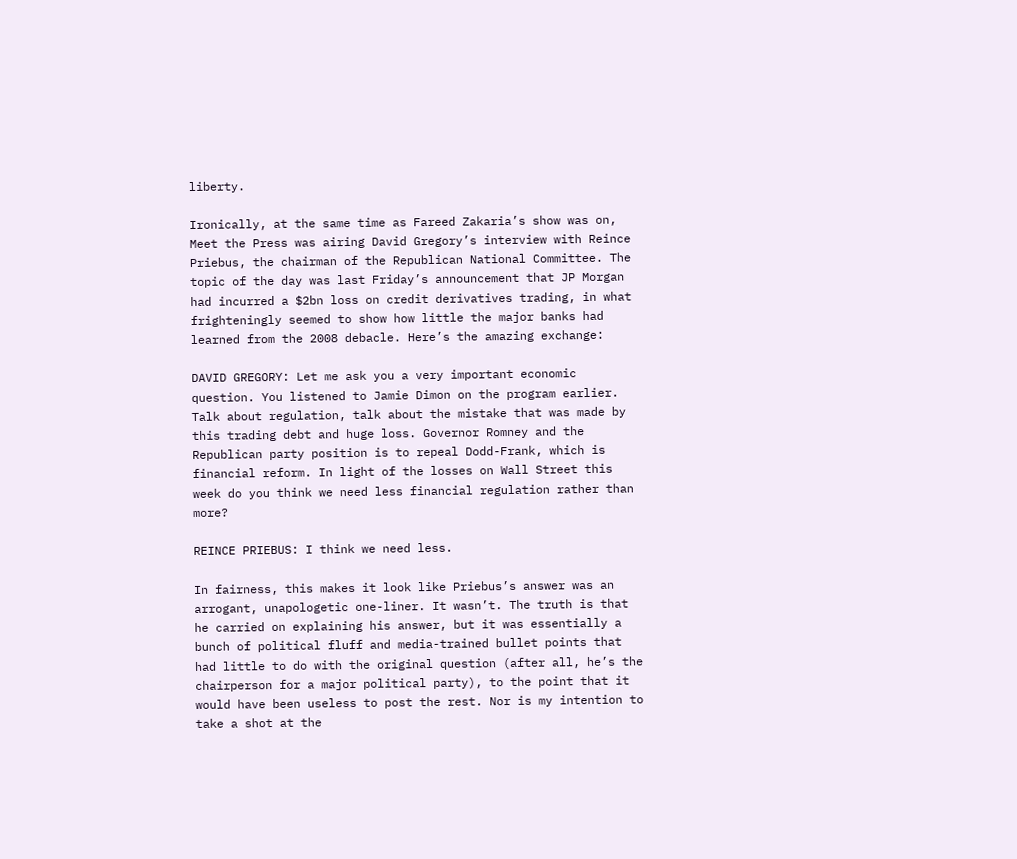liberty.

Ironically, at the same time as Fareed Zakaria’s show was on, Meet the Press was airing David Gregory’s interview with Reince Priebus, the chairman of the Republican National Committee. The topic of the day was last Friday’s announcement that JP Morgan had incurred a $2bn loss on credit derivatives trading, in what frighteningly seemed to show how little the major banks had learned from the 2008 debacle. Here’s the amazing exchange:

DAVID GREGORY: Let me ask you a very important economic question. You listened to Jamie Dimon on the program earlier. Talk about regulation, talk about the mistake that was made by this trading debt and huge loss. Governor Romney and the Republican party position is to repeal Dodd-Frank, which is financial reform. In light of the losses on Wall Street this week do you think we need less financial regulation rather than more?

REINCE PRIEBUS: I think we need less.

In fairness, this makes it look like Priebus’s answer was an arrogant, unapologetic one-liner. It wasn’t. The truth is that he carried on explaining his answer, but it was essentially a bunch of political fluff and media-trained bullet points that had little to do with the original question (after all, he’s the chairperson for a major political party), to the point that it would have been useless to post the rest. Nor is my intention to take a shot at the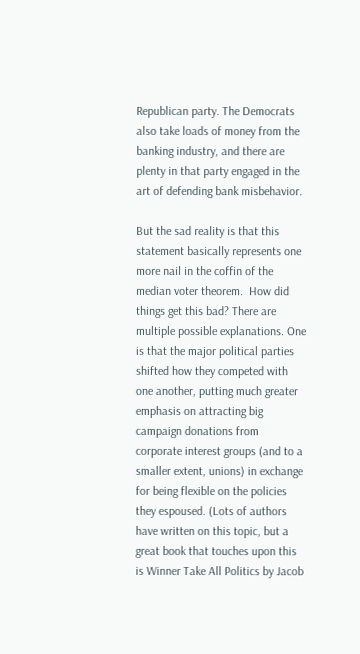Republican party. The Democrats also take loads of money from the banking industry, and there are plenty in that party engaged in the art of defending bank misbehavior.

But the sad reality is that this statement basically represents one more nail in the coffin of the median voter theorem.  How did things get this bad? There are multiple possible explanations. One is that the major political parties shifted how they competed with one another, putting much greater emphasis on attracting big campaign donations from corporate interest groups (and to a smaller extent, unions) in exchange for being flexible on the policies they espoused. (Lots of authors have written on this topic, but a great book that touches upon this is Winner Take All Politics by Jacob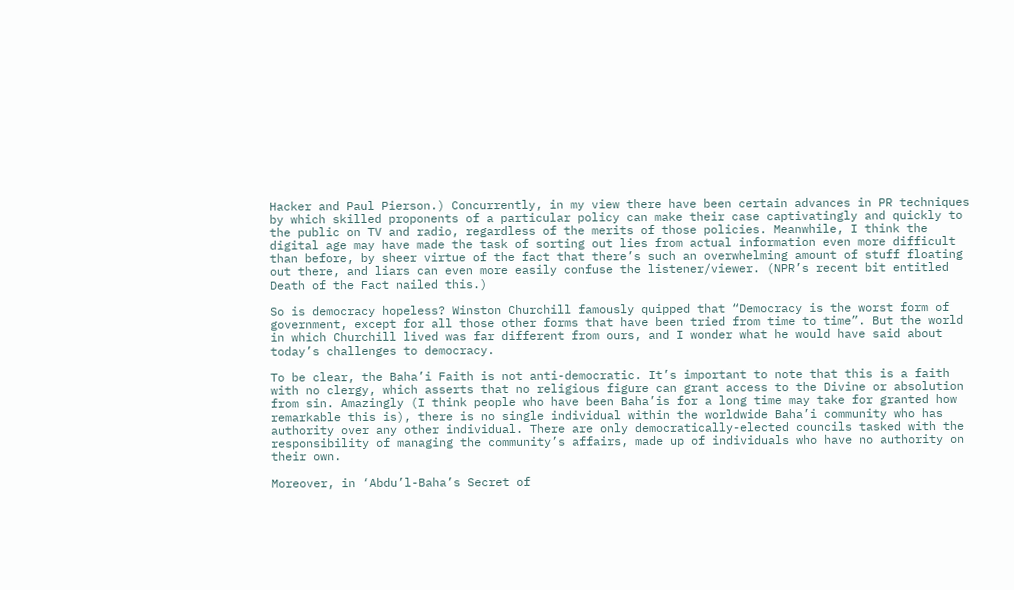Hacker and Paul Pierson.) Concurrently, in my view there have been certain advances in PR techniques by which skilled proponents of a particular policy can make their case captivatingly and quickly to the public on TV and radio, regardless of the merits of those policies. Meanwhile, I think the digital age may have made the task of sorting out lies from actual information even more difficult than before, by sheer virtue of the fact that there’s such an overwhelming amount of stuff floating out there, and liars can even more easily confuse the listener/viewer. (NPR’s recent bit entitled Death of the Fact nailed this.)

So is democracy hopeless? Winston Churchill famously quipped that “Democracy is the worst form of government, except for all those other forms that have been tried from time to time”. But the world in which Churchill lived was far different from ours, and I wonder what he would have said about today’s challenges to democracy.

To be clear, the Baha’i Faith is not anti-democratic. It’s important to note that this is a faith with no clergy, which asserts that no religious figure can grant access to the Divine or absolution from sin. Amazingly (I think people who have been Baha’is for a long time may take for granted how remarkable this is), there is no single individual within the worldwide Baha’i community who has authority over any other individual. There are only democratically-elected councils tasked with the responsibility of managing the community’s affairs, made up of individuals who have no authority on their own.

Moreover, in ‘Abdu’l-Baha’s Secret of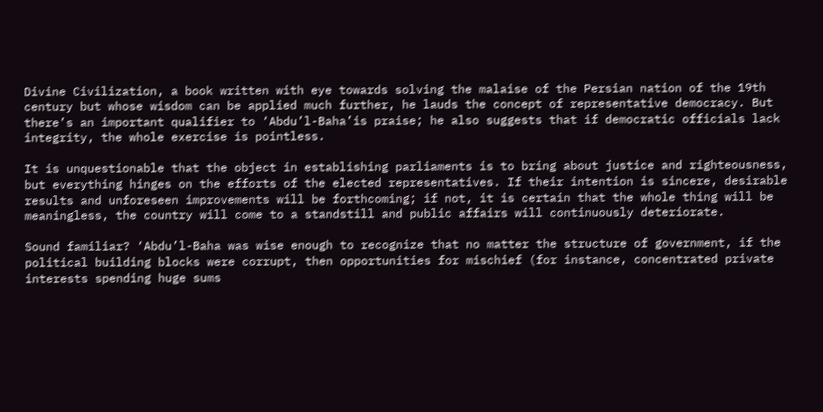Divine Civilization, a book written with eye towards solving the malaise of the Persian nation of the 19th century but whose wisdom can be applied much further, he lauds the concept of representative democracy. But there’s an important qualifier to ‘Abdu’l-Baha’is praise; he also suggests that if democratic officials lack integrity, the whole exercise is pointless.

It is unquestionable that the object in establishing parliaments is to bring about justice and righteousness, but everything hinges on the efforts of the elected representatives. If their intention is sincere, desirable results and unforeseen improvements will be forthcoming; if not, it is certain that the whole thing will be meaningless, the country will come to a standstill and public affairs will continuously deteriorate.

Sound familiar? ‘Abdu’l-Baha was wise enough to recognize that no matter the structure of government, if the political building blocks were corrupt, then opportunities for mischief (for instance, concentrated private interests spending huge sums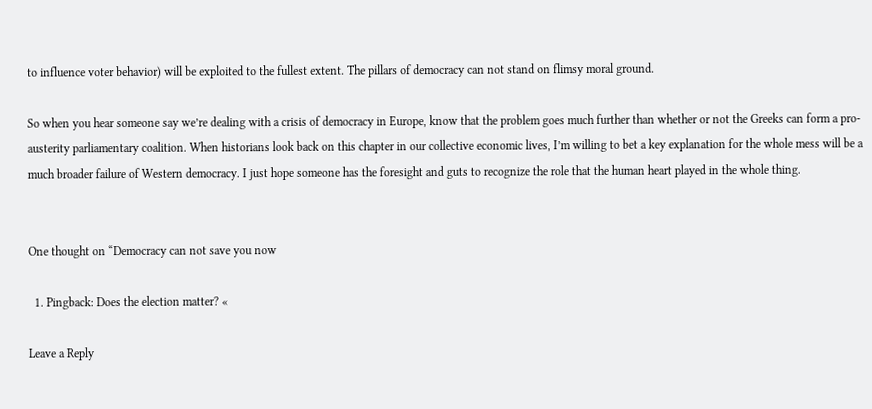to influence voter behavior) will be exploited to the fullest extent. The pillars of democracy can not stand on flimsy moral ground.

So when you hear someone say we’re dealing with a crisis of democracy in Europe, know that the problem goes much further than whether or not the Greeks can form a pro-austerity parliamentary coalition. When historians look back on this chapter in our collective economic lives, I’m willing to bet a key explanation for the whole mess will be a much broader failure of Western democracy. I just hope someone has the foresight and guts to recognize the role that the human heart played in the whole thing.


One thought on “Democracy can not save you now

  1. Pingback: Does the election matter? «

Leave a Reply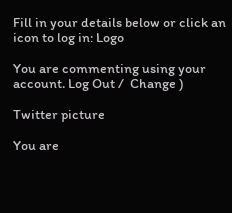Fill in your details below or click an icon to log in: Logo

You are commenting using your account. Log Out /  Change )

Twitter picture

You are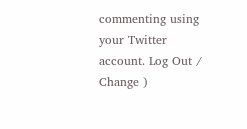commenting using your Twitter account. Log Out /  Change )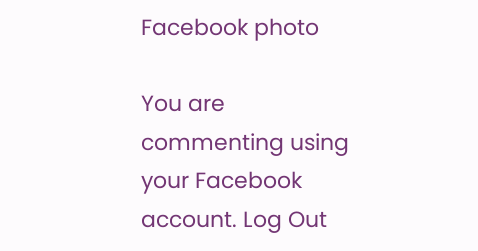Facebook photo

You are commenting using your Facebook account. Log Out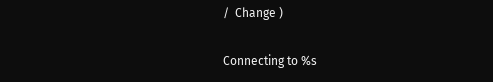/  Change )

Connecting to %s